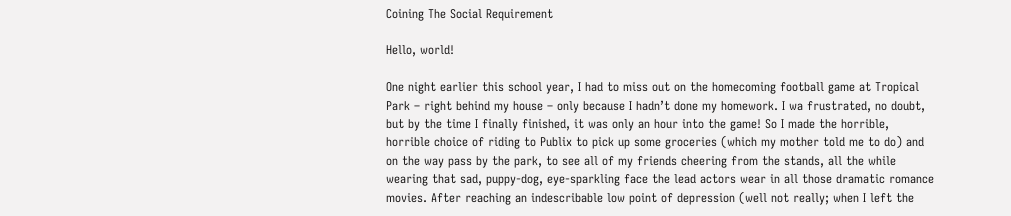Coining The Social Requirement

Hello, world!

One night earlier this school year, I had to miss out on the homecoming football game at Tropical Park – right behind my house – only because I hadn’t done my homework. I wa frustrated, no doubt, but by the time I finally finished, it was only an hour into the game! So I made the horrible, horrible choice of riding to Publix to pick up some groceries (which my mother told me to do) and on the way pass by the park, to see all of my friends cheering from the stands, all the while wearing that sad, puppy-dog, eye-sparkling face the lead actors wear in all those dramatic romance movies. After reaching an indescribable low point of depression (well not really; when I left the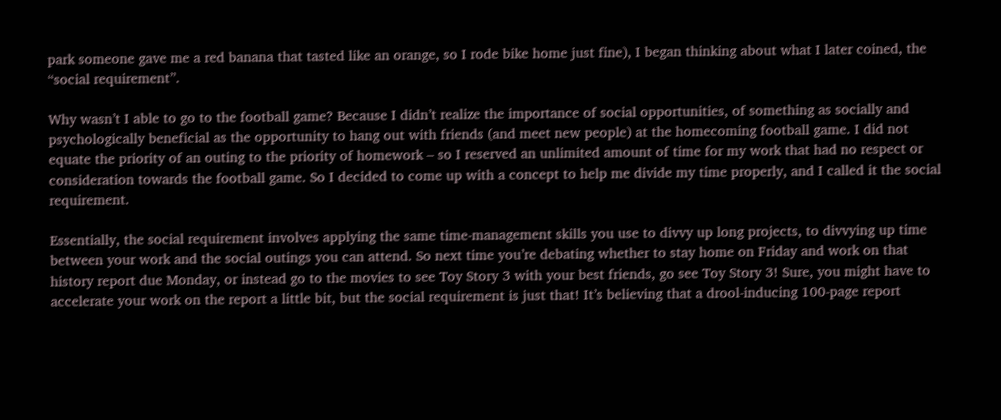park someone gave me a red banana that tasted like an orange, so I rode bike home just fine), I began thinking about what I later coined, the “social requirement”.

Why wasn’t I able to go to the football game? Because I didn’t realize the importance of social opportunities, of something as socially and psychologically beneficial as the opportunity to hang out with friends (and meet new people) at the homecoming football game. I did not equate the priority of an outing to the priority of homework – so I reserved an unlimited amount of time for my work that had no respect or consideration towards the football game. So I decided to come up with a concept to help me divide my time properly, and I called it the social requirement.

Essentially, the social requirement involves applying the same time-management skills you use to divvy up long projects, to divvying up time between your work and the social outings you can attend. So next time you’re debating whether to stay home on Friday and work on that history report due Monday, or instead go to the movies to see Toy Story 3 with your best friends, go see Toy Story 3! Sure, you might have to accelerate your work on the report a little bit, but the social requirement is just that! It’s believing that a drool-inducing 100-page report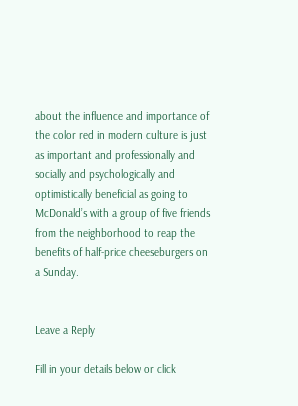about the influence and importance of the color red in modern culture is just as important and professionally and socially and psychologically and optimistically beneficial as going to McDonald’s with a group of five friends from the neighborhood to reap the benefits of half-price cheeseburgers on a Sunday.


Leave a Reply

Fill in your details below or click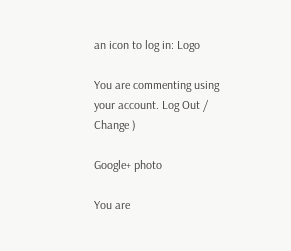an icon to log in: Logo

You are commenting using your account. Log Out /  Change )

Google+ photo

You are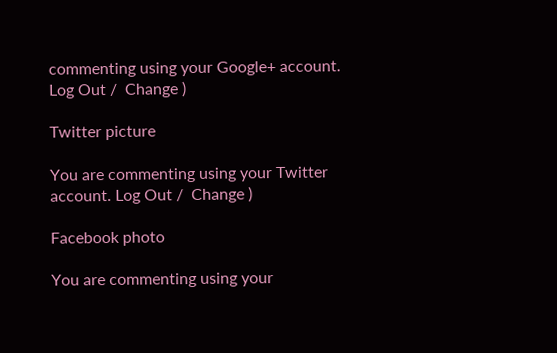commenting using your Google+ account. Log Out /  Change )

Twitter picture

You are commenting using your Twitter account. Log Out /  Change )

Facebook photo

You are commenting using your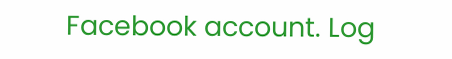Facebook account. Log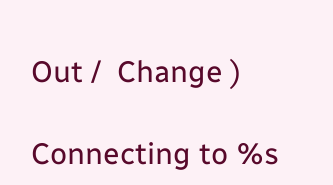Out /  Change )

Connecting to %s